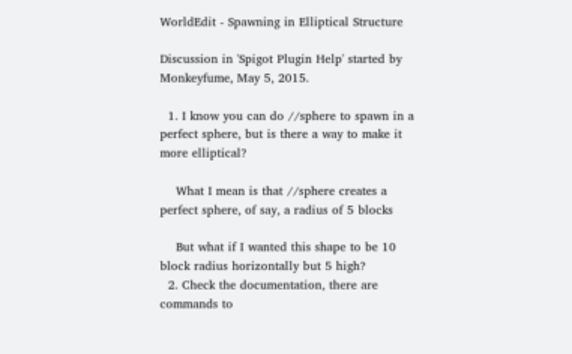WorldEdit - Spawning in Elliptical Structure

Discussion in 'Spigot Plugin Help' started by Monkeyfume, May 5, 2015.

  1. I know you can do //sphere to spawn in a perfect sphere, but is there a way to make it more elliptical?

    What I mean is that //sphere creates a perfect sphere, of say, a radius of 5 blocks

    But what if I wanted this shape to be 10 block radius horizontally but 5 high?
  2. Check the documentation, there are commands to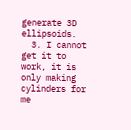generate 3D ellipsoids.
  3. I cannot get it to work, it is only making cylinders for me